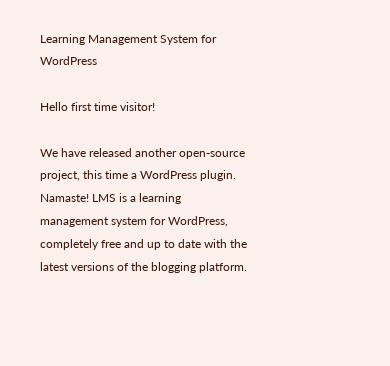Learning Management System for WordPress

Hello first time visitor!

We have released another open-source project, this time a WordPress plugin. Namaste! LMS is a learning management system for WordPress, completely free and up to date with the latest versions of the blogging platform.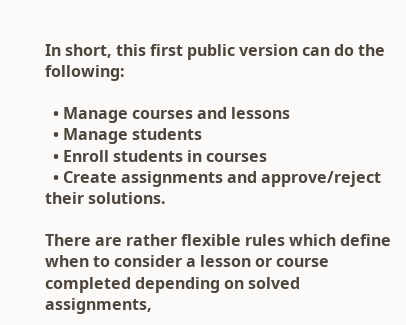In short, this first public version can do the following:

  • Manage courses and lessons
  • Manage students
  • Enroll students in courses
  • Create assignments and approve/reject their solutions.

There are rather flexible rules which define when to consider a lesson or course completed depending on solved assignments,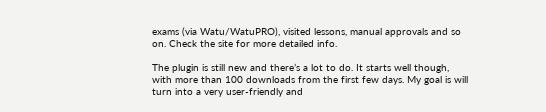exams (via Watu/WatuPRO), visited lessons, manual approvals and so on. Check the site for more detailed info.

The plugin is still new and there’s a lot to do. It starts well though, with more than 100 downloads from the first few days. My goal is will turn into a very user-friendly and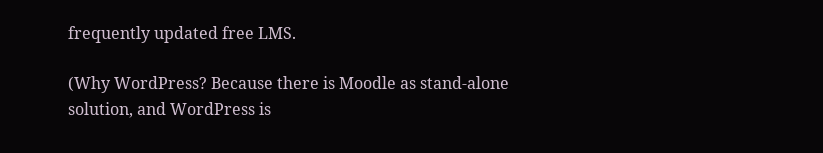frequently updated free LMS.

(Why WordPress? Because there is Moodle as stand-alone solution, and WordPress is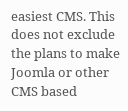easiest CMS. This does not exclude the plans to make Joomla or other CMS based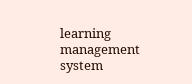learning management system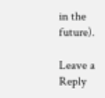in the future).

Leave a Reply